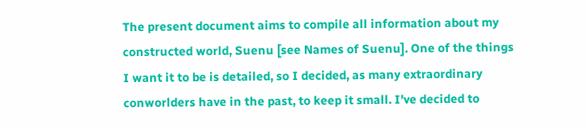The present document aims to compile all information about my constructed world, Suenu [see Names of Suenu]. One of the things I want it to be is detailed, so I decided, as many extraordinary conworlders have in the past, to keep it small. I've decided to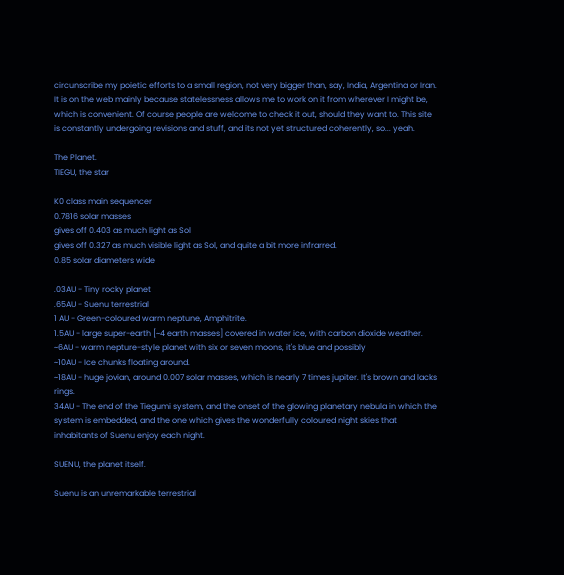circunscribe my poietic efforts to a small region, not very bigger than, say, India, Argentina or Iran. It is on the web mainly because statelessness allows me to work on it from wherever I might be, which is convenient. Of course people are welcome to check it out, should they want to. This site is constantly undergoing revisions and stuff, and its not yet structured coherently, so... yeah.

The Planet.
TIEGU, the star

K0 class main sequencer
0.7816 solar masses
gives off 0.403 as much light as Sol
gives off 0.327 as much visible light as Sol, and quite a bit more infrarred.
0.85 solar diameters wide

.03AU - Tiny rocky planet
.65AU - Suenu terrestrial
1 AU - Green-coloured warm neptune, Amphitrite.
1.5AU - large super-earth [~4 earth masses] covered in water ice, with carbon dioxide weather.
~6AU - warm nepture-style planet with six or seven moons, it's blue and possibly
~10AU - Ice chunks floating around.
~18AU - huge jovian, around 0.007 solar masses, which is nearly 7 times jupiter. It's brown and lacks rings.
34AU - The end of the Tiegumi system, and the onset of the glowing planetary nebula in which the system is embedded, and the one which gives the wonderfully coloured night skies that inhabitants of Suenu enjoy each night.

SUENU, the planet itself.

Suenu is an unremarkable terrestrial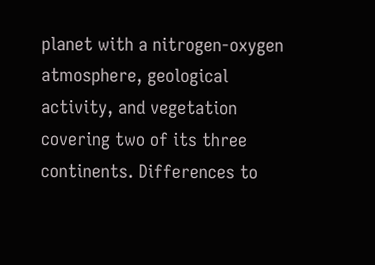planet with a nitrogen-oxygen atmosphere, geological activity, and vegetation covering two of its three continents. Differences to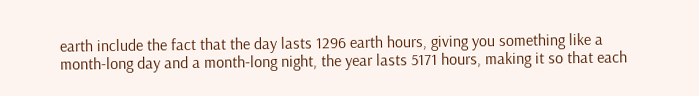earth include the fact that the day lasts 1296 earth hours, giving you something like a month-long day and a month-long night, the year lasts 5171 hours, making it so that each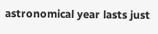astronomical year lasts just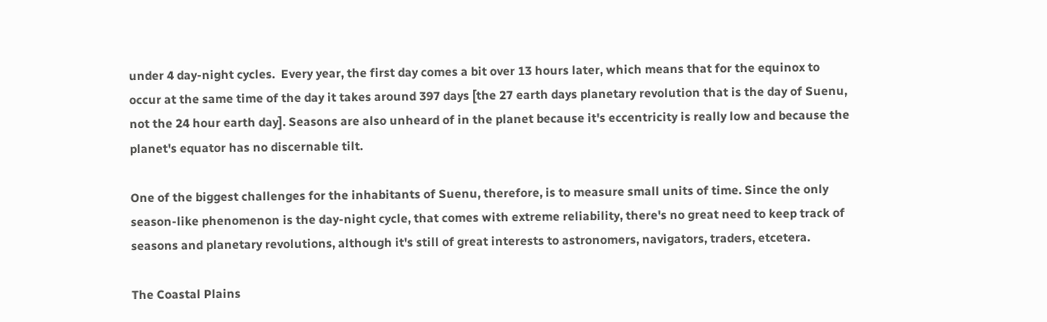under 4 day-night cycles.  Every year, the first day comes a bit over 13 hours later, which means that for the equinox to occur at the same time of the day it takes around 397 days [the 27 earth days planetary revolution that is the day of Suenu, not the 24 hour earth day]. Seasons are also unheard of in the planet because it's eccentricity is really low and because the planet's equator has no discernable tilt.

One of the biggest challenges for the inhabitants of Suenu, therefore, is to measure small units of time. Since the only season-like phenomenon is the day-night cycle, that comes with extreme reliability, there's no great need to keep track of seasons and planetary revolutions, although it's still of great interests to astronomers, navigators, traders, etcetera.

The Coastal Plains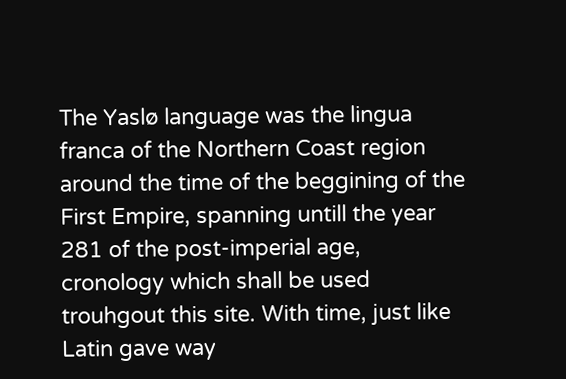The Yaslø language was the lingua franca of the Northern Coast region around the time of the beggining of the First Empire, spanning untill the year 281 of the post-imperial age, cronology which shall be used trouhgout this site. With time, just like Latin gave way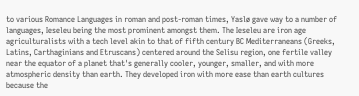to various Romance Languages in roman and post-roman times, Yaslø gave way to a number of languages, Ieseleu being the most prominent amongst them. The Ieseleu are iron age agriculturalists with a tech level akin to that of fifth century BC Mediterraneans (Greeks, Latins, Carthaginians and Etruscans) centered around the Selisu region, one fertile valley near the equator of a planet that's generally cooler, younger, smaller, and with more atmospheric density than earth. They developed iron with more ease than earth cultures because the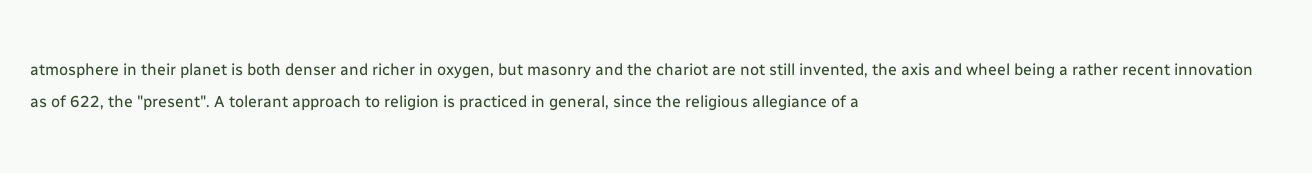atmosphere in their planet is both denser and richer in oxygen, but masonry and the chariot are not still invented, the axis and wheel being a rather recent innovation as of 622, the "present". A tolerant approach to religion is practiced in general, since the religious allegiance of a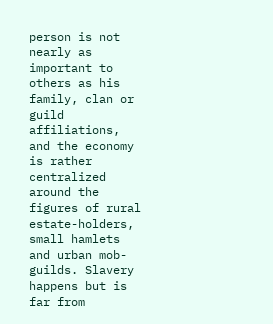person is not nearly as important to others as his family, clan or guild affiliations, and the economy is rather centralized around the figures of rural estate-holders, small hamlets and urban mob-guilds. Slavery happens but is far from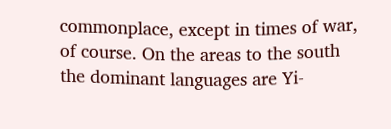commonplace, except in times of war, of course. On the areas to the south the dominant languages are Yi-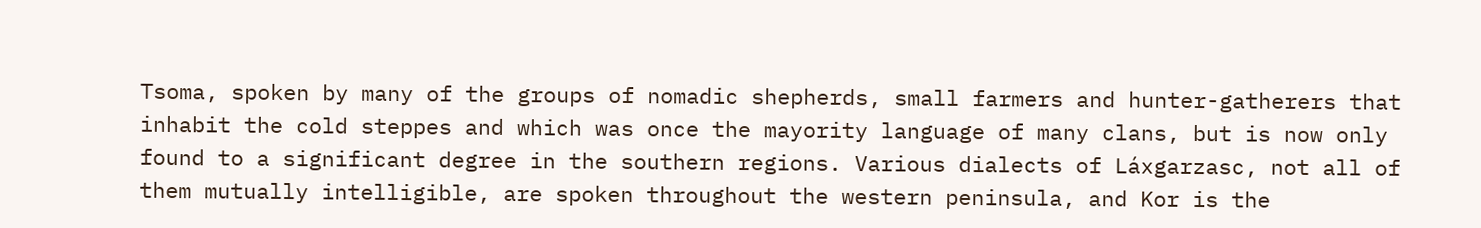Tsoma, spoken by many of the groups of nomadic shepherds, small farmers and hunter-gatherers that inhabit the cold steppes and which was once the mayority language of many clans, but is now only found to a significant degree in the southern regions. Various dialects of Láxgarzasc, not all of them mutually intelligible, are spoken throughout the western peninsula, and Kor is the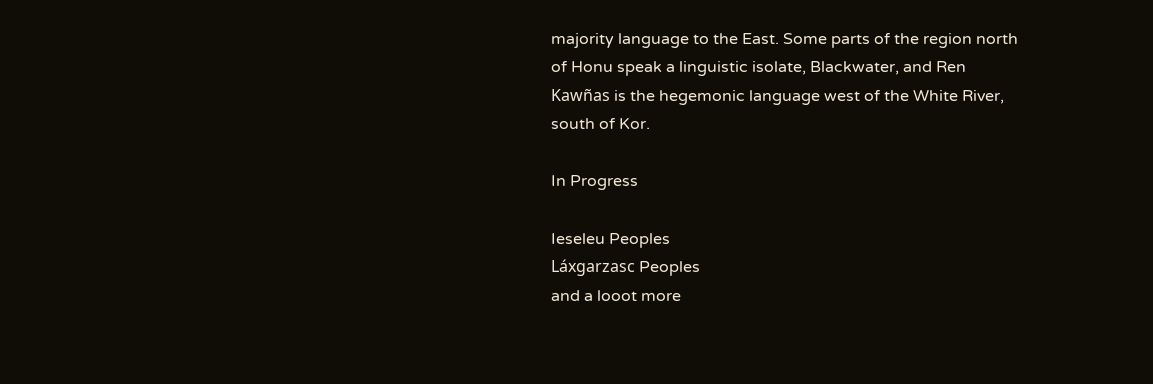majority language to the East. Some parts of the region north of Honu speak a linguistic isolate, Blackwater, and Ren Kawñas is the hegemonic language west of the White River, south of Kor.

In Progress

Ieseleu Peoples
Láxgarzasc Peoples
and a looot more